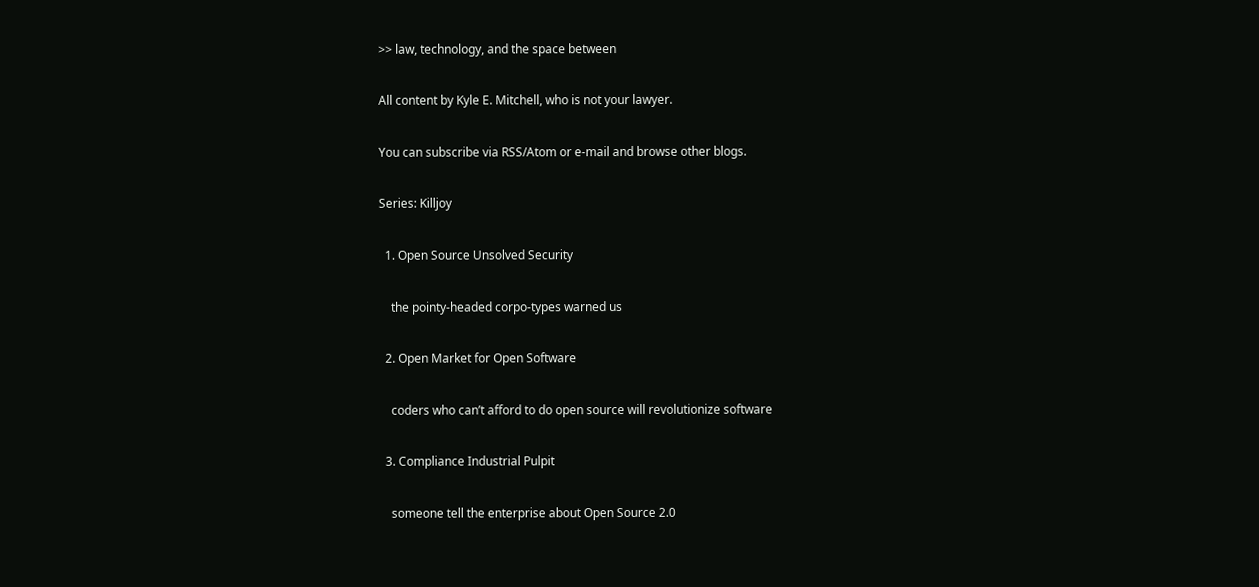>> law, technology, and the space between

All content by Kyle E. Mitchell, who is not your lawyer.

You can subscribe via RSS/Atom or e-mail and browse other blogs.

Series: Killjoy

  1. Open Source Unsolved Security

    the pointy-headed corpo-types warned us

  2. Open Market for Open Software

    coders who can’t afford to do open source will revolutionize software

  3. Compliance Industrial Pulpit

    someone tell the enterprise about Open Source 2.0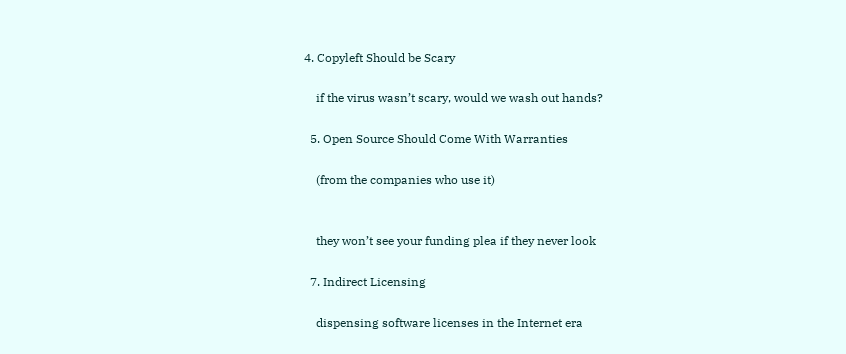4. Copyleft Should be Scary

    if the virus wasn’t scary, would we wash out hands?

  5. Open Source Should Come With Warranties

    (from the companies who use it)


    they won’t see your funding plea if they never look

  7. Indirect Licensing

    dispensing software licenses in the Internet era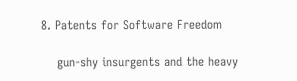8. Patents for Software Freedom

    gun-shy insurgents and the heavy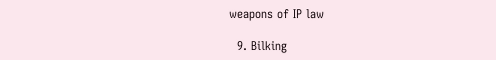weapons of IP law

  9. Bilking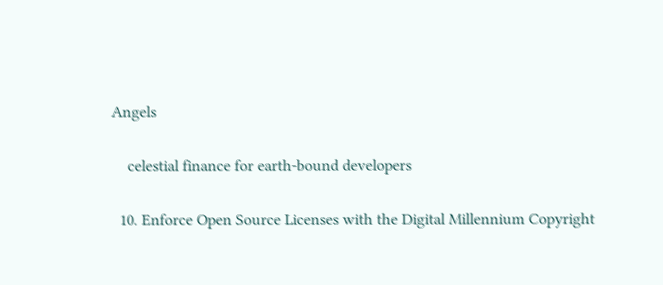Angels

    celestial finance for earth-bound developers

  10. Enforce Open Source Licenses with the Digital Millennium Copyright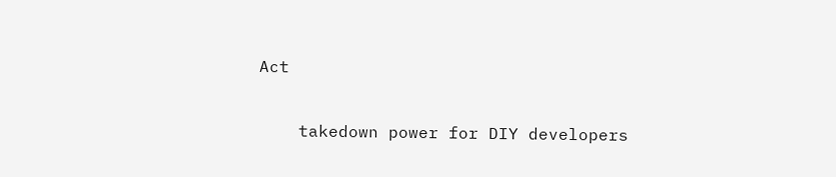Act

    takedown power for DIY developers